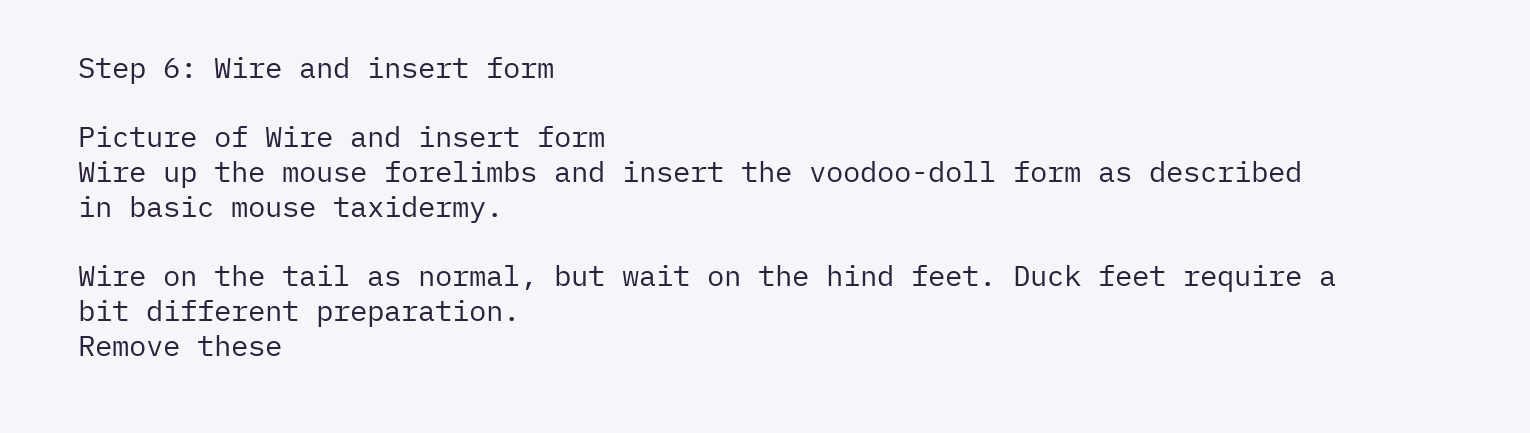Step 6: Wire and insert form

Picture of Wire and insert form
Wire up the mouse forelimbs and insert the voodoo-doll form as described in basic mouse taxidermy.

Wire on the tail as normal, but wait on the hind feet. Duck feet require a bit different preparation.
Remove these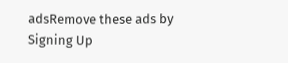adsRemove these ads by Signing Up